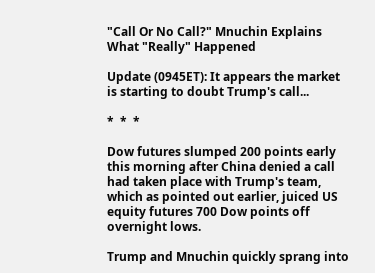"Call Or No Call?" Mnuchin Explains What "Really" Happened

Update (0945ET): It appears the market is starting to doubt Trump's call...

*  *  *

Dow futures slumped 200 points early this morning after China denied a call had taken place with Trump's team, which as pointed out earlier, juiced US equity futures 700 Dow points off overnight lows.

Trump and Mnuchin quickly sprang into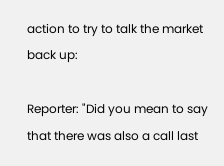action to try to talk the market back up:

Reporter: "Did you mean to say that there was also a call last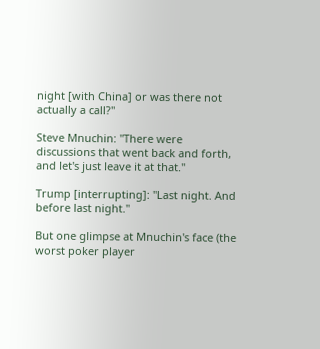night [with China] or was there not actually a call?"

Steve Mnuchin: "There were discussions that went back and forth, and let's just leave it at that."

Trump [interrupting]: "Last night. And before last night."

But one glimpse at Mnuchin's face (the worst poker player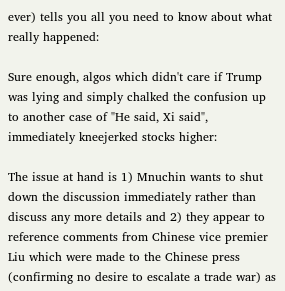ever) tells you all you need to know about what really happened:

Sure enough, algos which didn't care if Trump was lying and simply chalked the confusion up to another case of "He said, Xi said", immediately kneejerked stocks higher:

The issue at hand is 1) Mnuchin wants to shut down the discussion immediately rather than discuss any more details and 2) they appear to reference comments from Chinese vice premier Liu which were made to the Chinese press (confirming no desire to escalate a trade war) as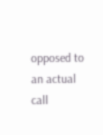opposed to an actual call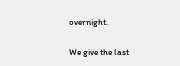overnight.

We give the last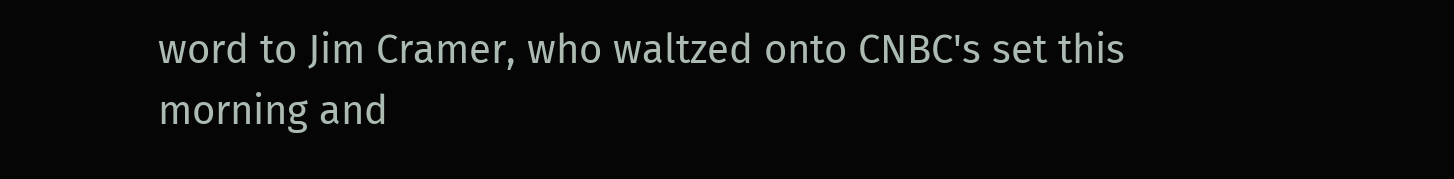word to Jim Cramer, who waltzed onto CNBC's set this morning and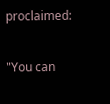proclaimed:

"You can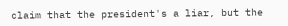claim that the president's a liar, but the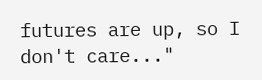futures are up, so I don't care..."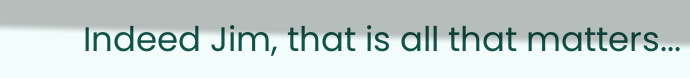Indeed Jim, that is all that matters...